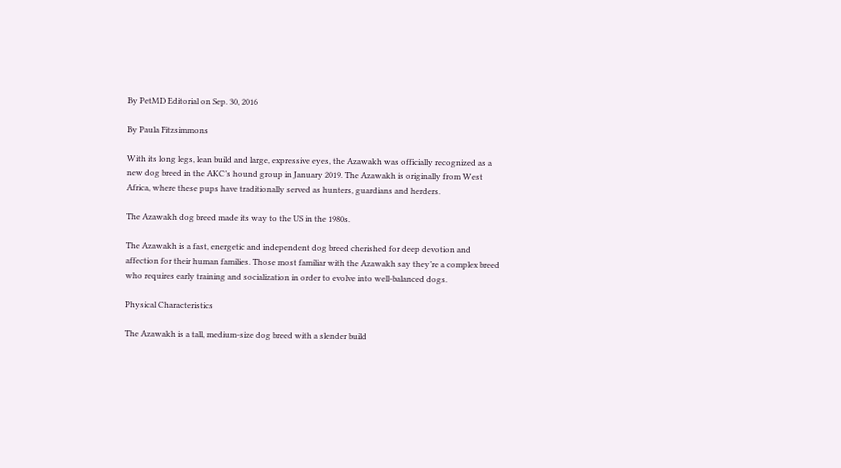By PetMD Editorial on Sep. 30, 2016

By Paula Fitzsimmons

With its long legs, lean build and large, expressive eyes, the Azawakh was officially recognized as a new dog breed in the AKC’s hound group in January 2019. The Azawakh is originally from West Africa, where these pups have traditionally served as hunters, guardians and herders.

The Azawakh dog breed made its way to the US in the 1980s.

The Azawakh is a fast, energetic and independent dog breed cherished for deep devotion and affection for their human families. Those most familiar with the Azawakh say they’re a complex breed who requires early training and socialization in order to evolve into well-balanced dogs.

Physical Characteristics

The Azawakh is a tall, medium-size dog breed with a slender build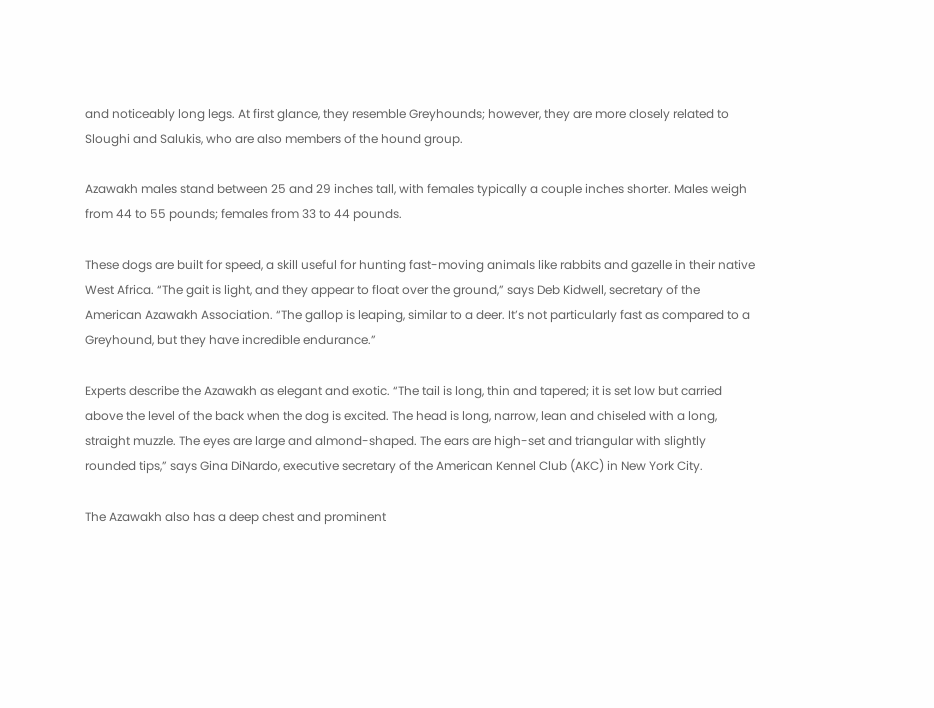and noticeably long legs. At first glance, they resemble Greyhounds; however, they are more closely related to Sloughi and Salukis, who are also members of the hound group.

Azawakh males stand between 25 and 29 inches tall, with females typically a couple inches shorter. Males weigh from 44 to 55 pounds; females from 33 to 44 pounds.

These dogs are built for speed, a skill useful for hunting fast-moving animals like rabbits and gazelle in their native West Africa. “The gait is light, and they appear to float over the ground,” says Deb Kidwell, secretary of the American Azawakh Association. “The gallop is leaping, similar to a deer. It’s not particularly fast as compared to a Greyhound, but they have incredible endurance.”

Experts describe the Azawakh as elegant and exotic. “The tail is long, thin and tapered; it is set low but carried above the level of the back when the dog is excited. The head is long, narrow, lean and chiseled with a long, straight muzzle. The eyes are large and almond-shaped. The ears are high-set and triangular with slightly rounded tips,” says Gina DiNardo, executive secretary of the American Kennel Club (AKC) in New York City.

The Azawakh also has a deep chest and prominent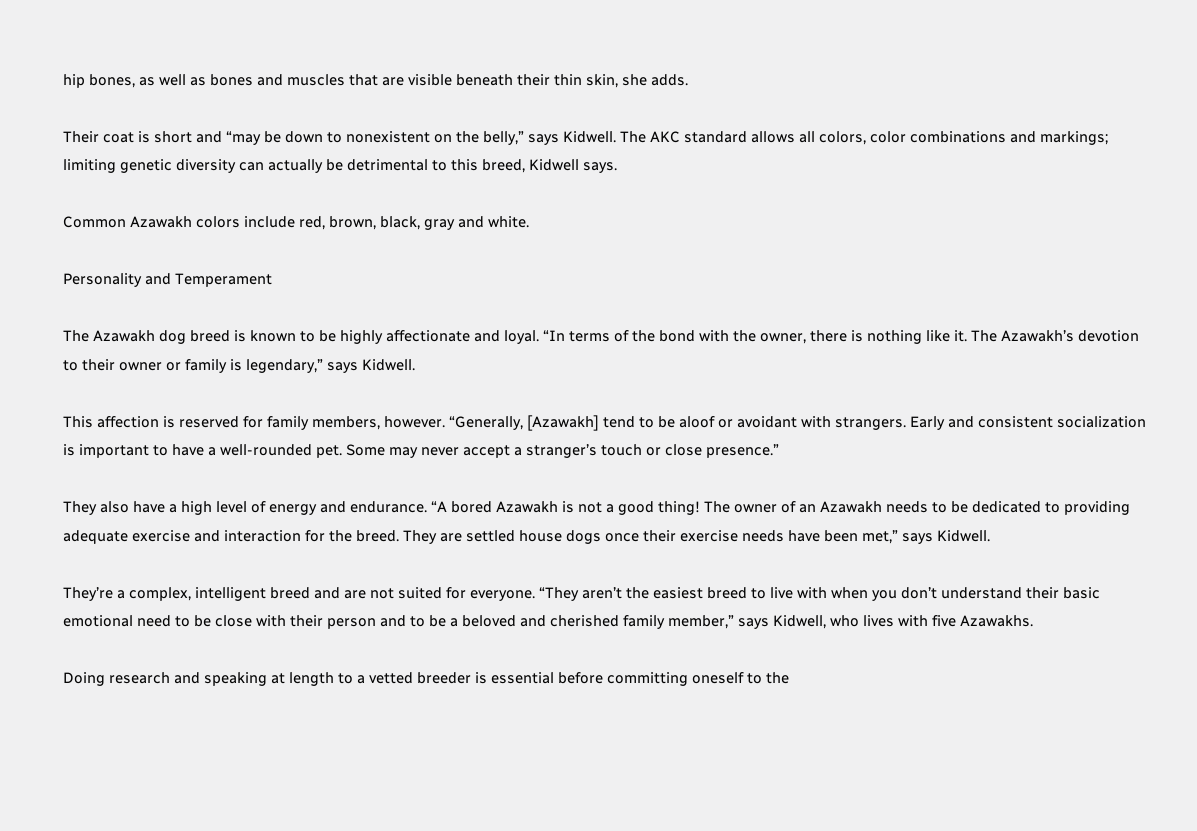hip bones, as well as bones and muscles that are visible beneath their thin skin, she adds.

Their coat is short and “may be down to nonexistent on the belly,” says Kidwell. The AKC standard allows all colors, color combinations and markings; limiting genetic diversity can actually be detrimental to this breed, Kidwell says.

Common Azawakh colors include red, brown, black, gray and white.

Personality and Temperament

The Azawakh dog breed is known to be highly affectionate and loyal. “In terms of the bond with the owner, there is nothing like it. The Azawakh’s devotion to their owner or family is legendary,” says Kidwell.

This affection is reserved for family members, however. “Generally, [Azawakh] tend to be aloof or avoidant with strangers. Early and consistent socialization is important to have a well-rounded pet. Some may never accept a stranger’s touch or close presence.”

They also have a high level of energy and endurance. “A bored Azawakh is not a good thing! The owner of an Azawakh needs to be dedicated to providing adequate exercise and interaction for the breed. They are settled house dogs once their exercise needs have been met,” says Kidwell.

They’re a complex, intelligent breed and are not suited for everyone. “They aren’t the easiest breed to live with when you don’t understand their basic emotional need to be close with their person and to be a beloved and cherished family member,” says Kidwell, who lives with five Azawakhs.

Doing research and speaking at length to a vetted breeder is essential before committing oneself to the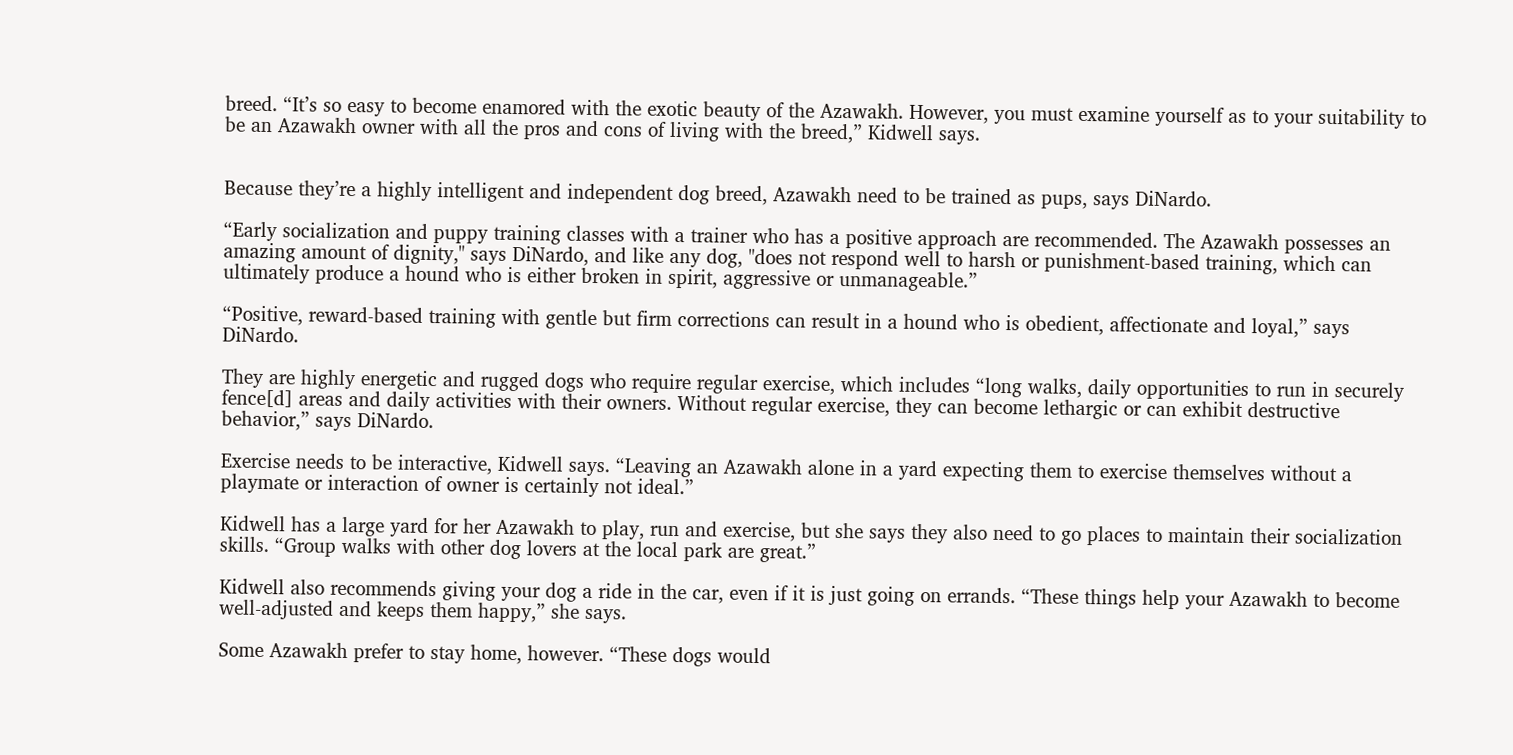breed. “It’s so easy to become enamored with the exotic beauty of the Azawakh. However, you must examine yourself as to your suitability to be an Azawakh owner with all the pros and cons of living with the breed,” Kidwell says.


Because they’re a highly intelligent and independent dog breed, Azawakh need to be trained as pups, says DiNardo.

“Early socialization and puppy training classes with a trainer who has a positive approach are recommended. The Azawakh possesses an amazing amount of dignity," says DiNardo, and like any dog, "does not respond well to harsh or punishment-based training, which can ultimately produce a hound who is either broken in spirit, aggressive or unmanageable.”

“Positive, reward-based training with gentle but firm corrections can result in a hound who is obedient, affectionate and loyal,” says DiNardo.

They are highly energetic and rugged dogs who require regular exercise, which includes “long walks, daily opportunities to run in securely fence[d] areas and daily activities with their owners. Without regular exercise, they can become lethargic or can exhibit destructive behavior,” says DiNardo.

Exercise needs to be interactive, Kidwell says. “Leaving an Azawakh alone in a yard expecting them to exercise themselves without a playmate or interaction of owner is certainly not ideal.”

Kidwell has a large yard for her Azawakh to play, run and exercise, but she says they also need to go places to maintain their socialization skills. “Group walks with other dog lovers at the local park are great.”

Kidwell also recommends giving your dog a ride in the car, even if it is just going on errands. “These things help your Azawakh to become well-adjusted and keeps them happy,” she says.

Some Azawakh prefer to stay home, however. “These dogs would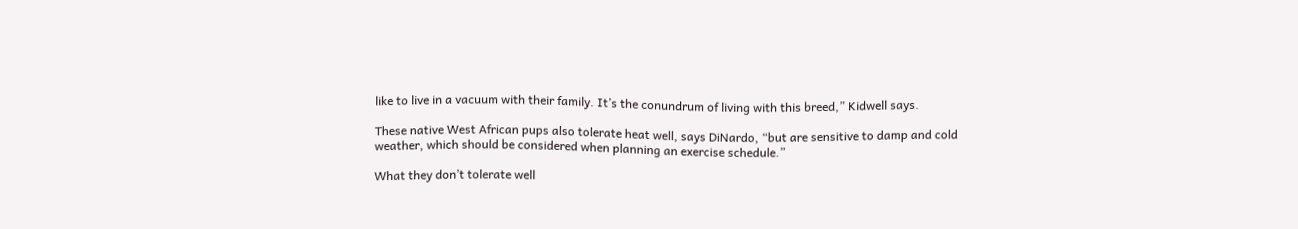like to live in a vacuum with their family. It’s the conundrum of living with this breed,” Kidwell says.

These native West African pups also tolerate heat well, says DiNardo, “but are sensitive to damp and cold weather, which should be considered when planning an exercise schedule.”

What they don’t tolerate well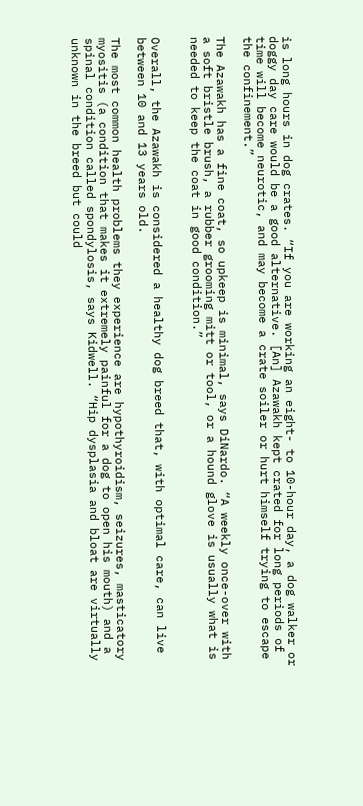is long hours in dog crates. “If you are working an eight- to 10-hour day, a dog walker or doggy day care would be a good alternative. [An] Azawakh kept crated for long periods of time will become neurotic, and may become a crate soiler or hurt himself trying to escape the confinement.”

The Azawakh has a fine coat, so upkeep is minimal, says DiNardo. “A weekly once-over with a soft bristle brush, a rubber grooming mitt or tool, or a hound glove is usually what is needed to keep the coat in good condition.”


Overall, the Azawakh is considered a healthy dog breed that, with optimal care, can live between 10 and 13 years old.

The most common health problems they experience are hypothyroidism, seizures, masticatory myositis (a condition that makes it extremely painful for a dog to open his mouth) and a spinal condition called spondylosis, says Kidwell. “Hip dysplasia and bloat are virtually unknown in the breed but could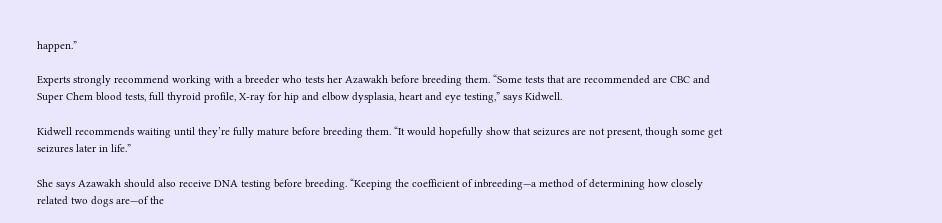happen.”

Experts strongly recommend working with a breeder who tests her Azawakh before breeding them. “Some tests that are recommended are CBC and Super Chem blood tests, full thyroid profile, X-ray for hip and elbow dysplasia, heart and eye testing,” says Kidwell.

Kidwell recommends waiting until they’re fully mature before breeding them. “It would hopefully show that seizures are not present, though some get seizures later in life.”

She says Azawakh should also receive DNA testing before breeding. “Keeping the coefficient of inbreeding—a method of determining how closely related two dogs are—of the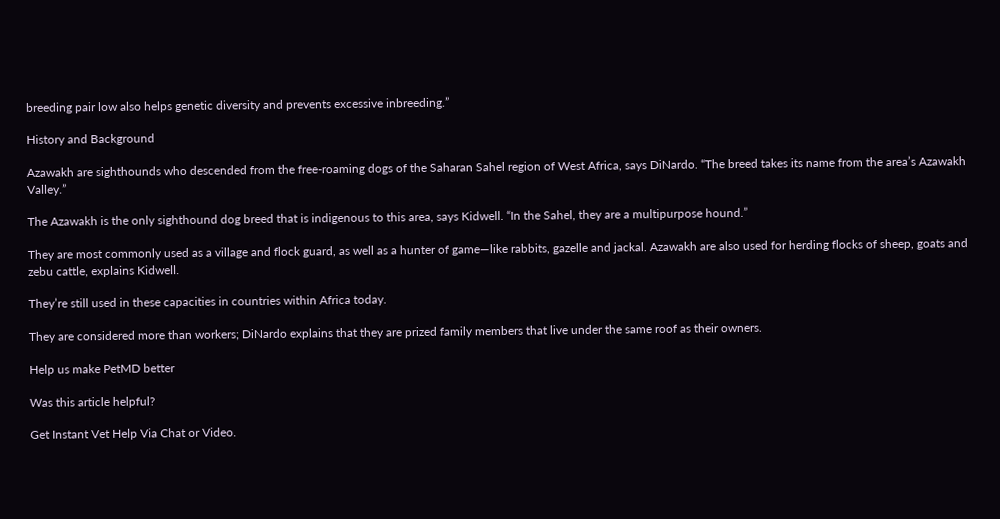breeding pair low also helps genetic diversity and prevents excessive inbreeding.”

History and Background

Azawakh are sighthounds who descended from the free-roaming dogs of the Saharan Sahel region of West Africa, says DiNardo. “The breed takes its name from the area’s Azawakh Valley.”

The Azawakh is the only sighthound dog breed that is indigenous to this area, says Kidwell. “In the Sahel, they are a multipurpose hound.”

They are most commonly used as a village and flock guard, as well as a hunter of game—like rabbits, gazelle and jackal. Azawakh are also used for herding flocks of sheep, goats and zebu cattle, explains Kidwell.

They’re still used in these capacities in countries within Africa today.

They are considered more than workers; DiNardo explains that they are prized family members that live under the same roof as their owners.

Help us make PetMD better

Was this article helpful?

Get Instant Vet Help Via Chat or Video.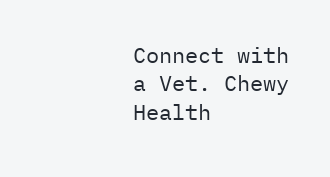Connect with a Vet. Chewy Health